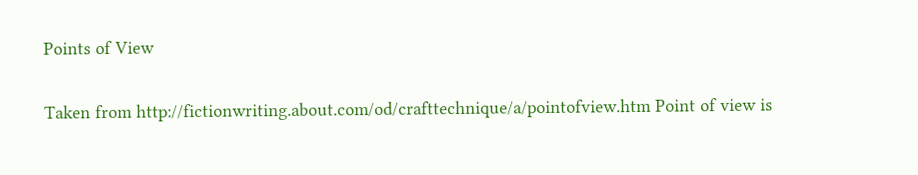Points of View

Taken from http://fictionwriting.about.com/od/crafttechnique/a/pointofview.htm Point of view is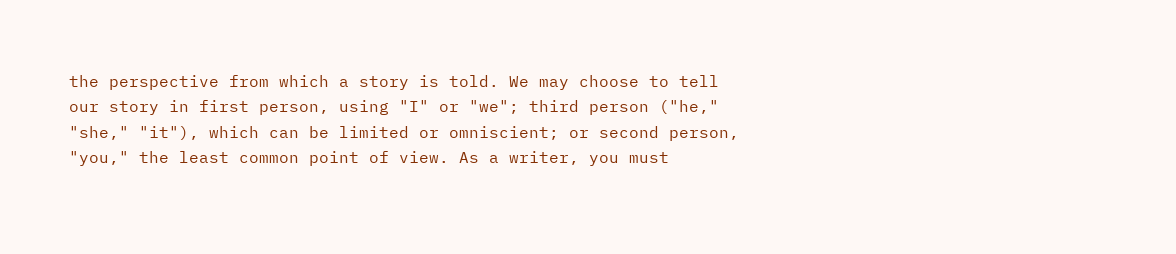the perspective from which a story is told. We may choose to tell our story in first person, using "I" or "we"; third person ("he," "she," "it"), which can be limited or omniscient; or second person, "you," the least common point of view. As a writer, you must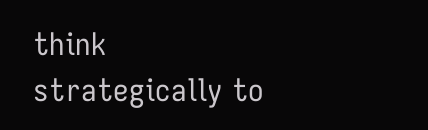think strategically to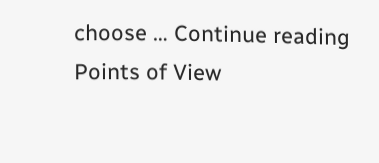choose … Continue reading Points of View